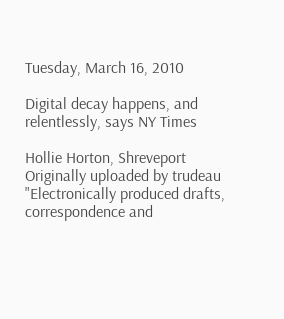Tuesday, March 16, 2010

Digital decay happens, and relentlessly, says NY Times

Hollie Horton, Shreveport
Originally uploaded by trudeau
"Electronically produced drafts, correspondence and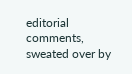editorial comments, sweated over by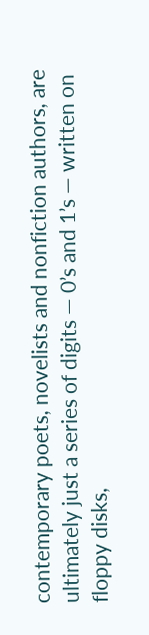contemporary poets, novelists and nonfiction authors, are ultimately just a series of digits — 0’s and 1’s — written on floppy disks,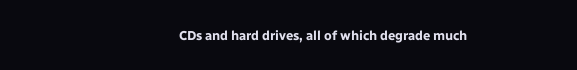CDs and hard drives, all of which degrade much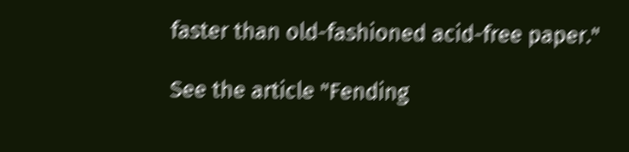faster than old-fashioned acid-free paper."

See the article "Fending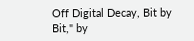Off Digital Decay, Bit by Bit," by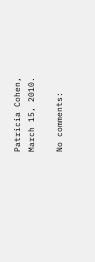Patricia Cohen,
March 15, 2010.

No comments: